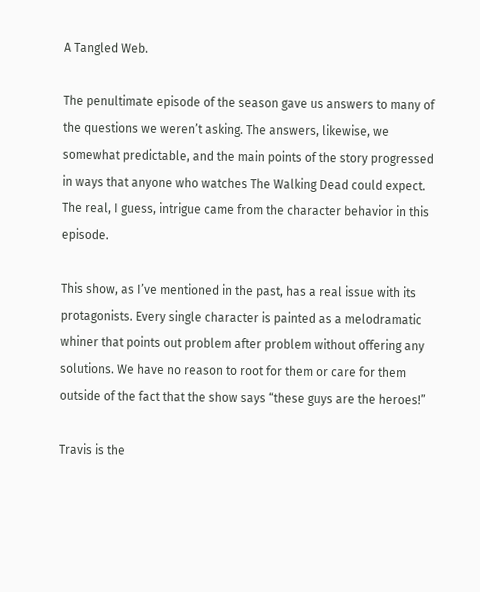A Tangled Web.

The penultimate episode of the season gave us answers to many of the questions we weren’t asking. The answers, likewise, we somewhat predictable, and the main points of the story progressed in ways that anyone who watches The Walking Dead could expect. The real, I guess, intrigue came from the character behavior in this episode.

This show, as I’ve mentioned in the past, has a real issue with its protagonists. Every single character is painted as a melodramatic whiner that points out problem after problem without offering any solutions. We have no reason to root for them or care for them outside of the fact that the show says “these guys are the heroes!”

Travis is the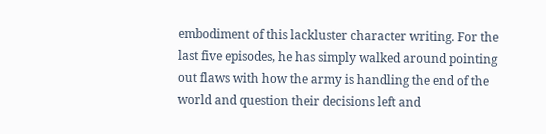embodiment of this lackluster character writing. For the last five episodes, he has simply walked around pointing out flaws with how the army is handling the end of the world and question their decisions left and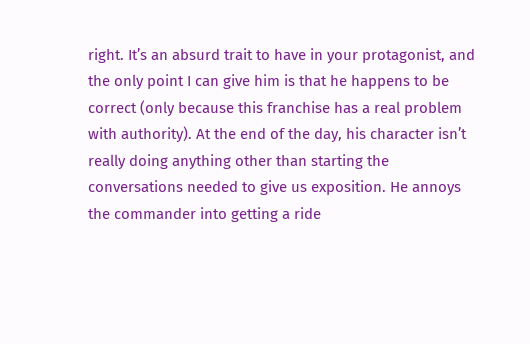right. It’s an absurd trait to have in your protagonist, and the only point I can give him is that he happens to be correct (only because this franchise has a real problem with authority). At the end of the day, his character isn’t really doing anything other than starting the conversations needed to give us exposition. He annoys the commander into getting a ride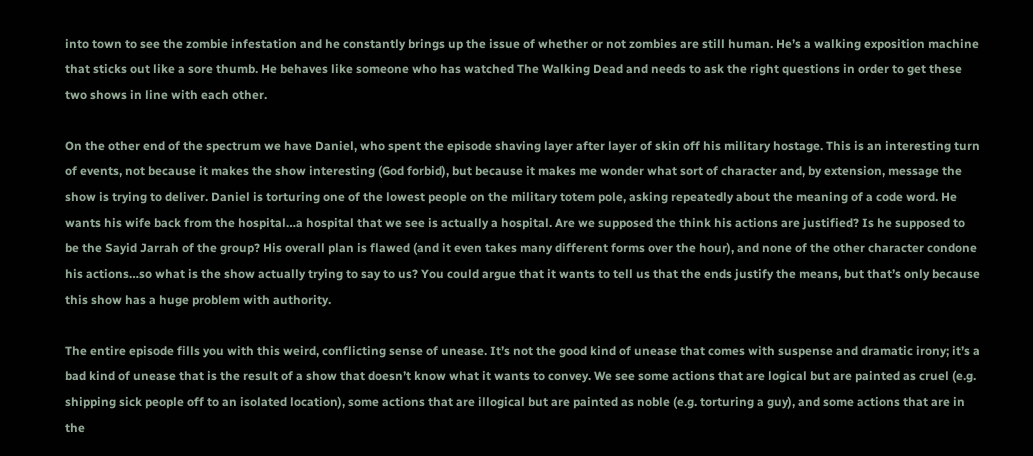into town to see the zombie infestation and he constantly brings up the issue of whether or not zombies are still human. He’s a walking exposition machine that sticks out like a sore thumb. He behaves like someone who has watched The Walking Dead and needs to ask the right questions in order to get these two shows in line with each other.

On the other end of the spectrum we have Daniel, who spent the episode shaving layer after layer of skin off his military hostage. This is an interesting turn of events, not because it makes the show interesting (God forbid), but because it makes me wonder what sort of character and, by extension, message the show is trying to deliver. Daniel is torturing one of the lowest people on the military totem pole, asking repeatedly about the meaning of a code word. He wants his wife back from the hospital…a hospital that we see is actually a hospital. Are we supposed the think his actions are justified? Is he supposed to be the Sayid Jarrah of the group? His overall plan is flawed (and it even takes many different forms over the hour), and none of the other character condone his actions…so what is the show actually trying to say to us? You could argue that it wants to tell us that the ends justify the means, but that’s only because this show has a huge problem with authority.

The entire episode fills you with this weird, conflicting sense of unease. It’s not the good kind of unease that comes with suspense and dramatic irony; it’s a bad kind of unease that is the result of a show that doesn’t know what it wants to convey. We see some actions that are logical but are painted as cruel (e.g. shipping sick people off to an isolated location), some actions that are illogical but are painted as noble (e.g. torturing a guy), and some actions that are in the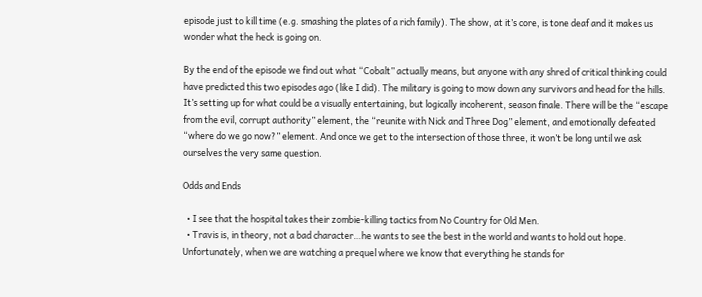episode just to kill time (e.g. smashing the plates of a rich family). The show, at it’s core, is tone deaf and it makes us wonder what the heck is going on.

By the end of the episode we find out what “Cobalt” actually means, but anyone with any shred of critical thinking could have predicted this two episodes ago (like I did). The military is going to mow down any survivors and head for the hills. It’s setting up for what could be a visually entertaining, but logically incoherent, season finale. There will be the “escape from the evil, corrupt authority” element, the “reunite with Nick and Three Dog” element, and emotionally defeated “where do we go now?” element. And once we get to the intersection of those three, it won’t be long until we ask ourselves the very same question.

Odds and Ends

  • I see that the hospital takes their zombie-killing tactics from No Country for Old Men.
  • Travis is, in theory, not a bad character…he wants to see the best in the world and wants to hold out hope. Unfortunately, when we are watching a prequel where we know that everything he stands for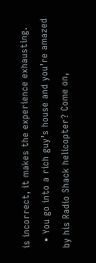is incorrect, it makes the experience exhausting.
  • You go into a rich guy’s house and you’re amazed by his Radio Shack helicopter? Come on,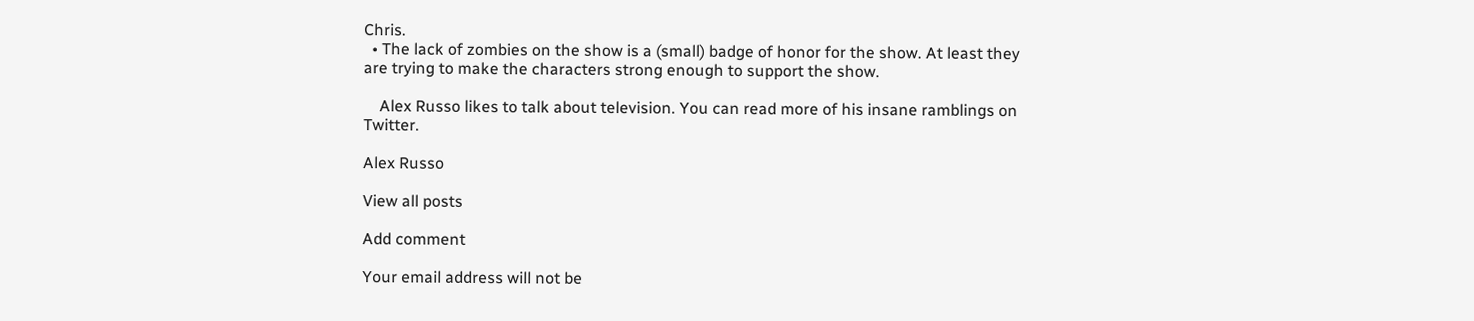Chris.
  • The lack of zombies on the show is a (small) badge of honor for the show. At least they are trying to make the characters strong enough to support the show.

    Alex Russo likes to talk about television. You can read more of his insane ramblings on Twitter.

Alex Russo

View all posts

Add comment

Your email address will not be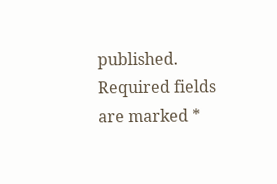published. Required fields are marked *